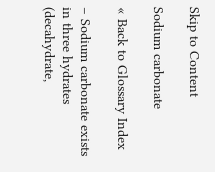Skip to Content

Sodium carbonate

« Back to Glossary Index

– Sodium carbonate exists in three hydrates (decahydrate,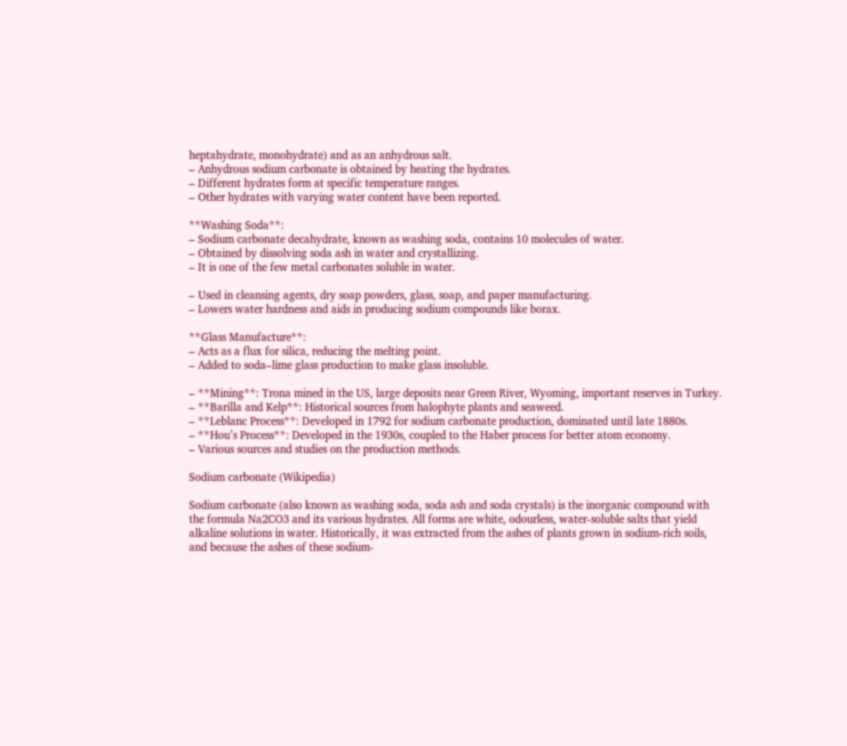heptahydrate, monohydrate) and as an anhydrous salt.
– Anhydrous sodium carbonate is obtained by heating the hydrates.
– Different hydrates form at specific temperature ranges.
– Other hydrates with varying water content have been reported.

**Washing Soda**:
– Sodium carbonate decahydrate, known as washing soda, contains 10 molecules of water.
– Obtained by dissolving soda ash in water and crystallizing.
– It is one of the few metal carbonates soluble in water.

– Used in cleansing agents, dry soap powders, glass, soap, and paper manufacturing.
– Lowers water hardness and aids in producing sodium compounds like borax.

**Glass Manufacture**:
– Acts as a flux for silica, reducing the melting point.
– Added to soda–lime glass production to make glass insoluble.

– **Mining**: Trona mined in the US, large deposits near Green River, Wyoming, important reserves in Turkey.
– **Barilla and Kelp**: Historical sources from halophyte plants and seaweed.
– **Leblanc Process**: Developed in 1792 for sodium carbonate production, dominated until late 1880s.
– **Hou’s Process**: Developed in the 1930s, coupled to the Haber process for better atom economy.
– Various sources and studies on the production methods.

Sodium carbonate (Wikipedia)

Sodium carbonate (also known as washing soda, soda ash and soda crystals) is the inorganic compound with the formula Na2CO3 and its various hydrates. All forms are white, odourless, water-soluble salts that yield alkaline solutions in water. Historically, it was extracted from the ashes of plants grown in sodium-rich soils, and because the ashes of these sodium-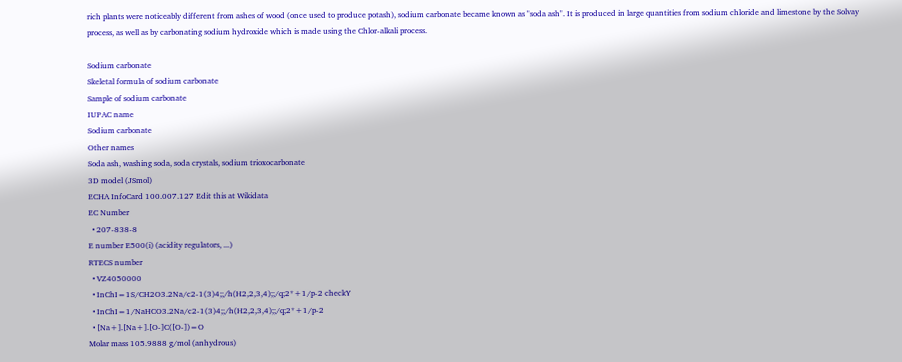rich plants were noticeably different from ashes of wood (once used to produce potash), sodium carbonate became known as "soda ash". It is produced in large quantities from sodium chloride and limestone by the Solvay process, as well as by carbonating sodium hydroxide which is made using the Chlor-alkali process.

Sodium carbonate
Skeletal formula of sodium carbonate
Sample of sodium carbonate
IUPAC name
Sodium carbonate
Other names
Soda ash, washing soda, soda crystals, sodium trioxocarbonate
3D model (JSmol)
ECHA InfoCard 100.007.127 Edit this at Wikidata
EC Number
  • 207-838-8
E number E500(i) (acidity regulators, ...)
RTECS number
  • VZ4050000
  • InChI=1S/CH2O3.2Na/c2-1(3)4;;/h(H2,2,3,4);;/q;2*+1/p-2 checkY
  • InChI=1/NaHCO3.2Na/c2-1(3)4;;/h(H2,2,3,4);;/q;2*+1/p-2
  • [Na+].[Na+].[O-]C([O-])=O
Molar mass 105.9888 g/mol (anhydrous)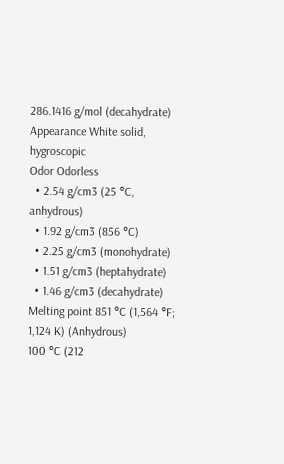286.1416 g/mol (decahydrate)
Appearance White solid, hygroscopic
Odor Odorless
  • 2.54 g/cm3 (25 °C, anhydrous)
  • 1.92 g/cm3 (856 °C)
  • 2.25 g/cm3 (monohydrate)
  • 1.51 g/cm3 (heptahydrate)
  • 1.46 g/cm3 (decahydrate)
Melting point 851 °C (1,564 °F; 1,124 K) (Anhydrous)
100 °C (212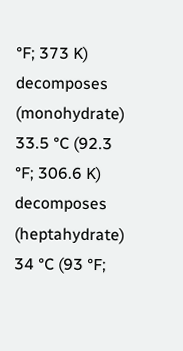°F; 373 K)
decomposes (monohydrate)
33.5 °C (92.3 °F; 306.6 K)
decomposes (heptahydrate)
34 °C (93 °F;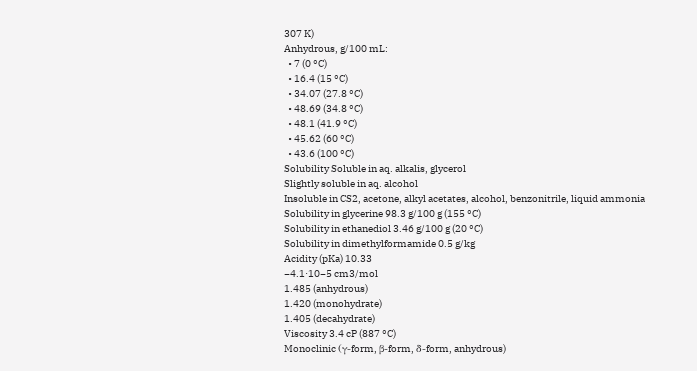307 K)
Anhydrous, g/100 mL:
  • 7 (0 °C)
  • 16.4 (15 °C)
  • 34.07 (27.8 °C)
  • 48.69 (34.8 °C)
  • 48.1 (41.9 °C)
  • 45.62 (60 °C)
  • 43.6 (100 °C)
Solubility Soluble in aq. alkalis, glycerol
Slightly soluble in aq. alcohol
Insoluble in CS2, acetone, alkyl acetates, alcohol, benzonitrile, liquid ammonia
Solubility in glycerine 98.3 g/100 g (155 °C)
Solubility in ethanediol 3.46 g/100 g (20 °C)
Solubility in dimethylformamide 0.5 g/kg
Acidity (pKa) 10.33
−4.1·10−5 cm3/mol
1.485 (anhydrous)
1.420 (monohydrate)
1.405 (decahydrate)
Viscosity 3.4 cP (887 °C)
Monoclinic (γ-form, β-form, δ-form, anhydrous)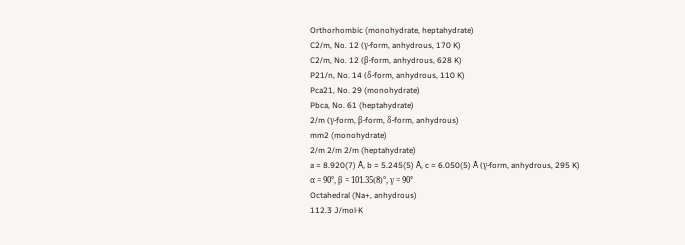Orthorhombic (monohydrate, heptahydrate)
C2/m, No. 12 (γ-form, anhydrous, 170 K)
C2/m, No. 12 (β-form, anhydrous, 628 K)
P21/n, No. 14 (δ-form, anhydrous, 110 K)
Pca21, No. 29 (monohydrate)
Pbca, No. 61 (heptahydrate)
2/m (γ-form, β-form, δ-form, anhydrous)
mm2 (monohydrate)
2/m 2/m 2/m (heptahydrate)
a = 8.920(7) Å, b = 5.245(5) Å, c = 6.050(5) Å (γ-form, anhydrous, 295 K)
α = 90°, β = 101.35(8)°, γ = 90°
Octahedral (Na+, anhydrous)
112.3 J/mol·K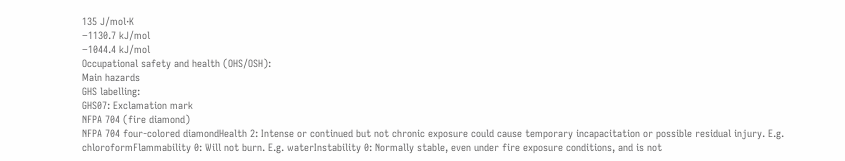135 J/mol·K
−1130.7 kJ/mol
−1044.4 kJ/mol
Occupational safety and health (OHS/OSH):
Main hazards
GHS labelling:
GHS07: Exclamation mark
NFPA 704 (fire diamond)
NFPA 704 four-colored diamondHealth 2: Intense or continued but not chronic exposure could cause temporary incapacitation or possible residual injury. E.g. chloroformFlammability 0: Will not burn. E.g. waterInstability 0: Normally stable, even under fire exposure conditions, and is not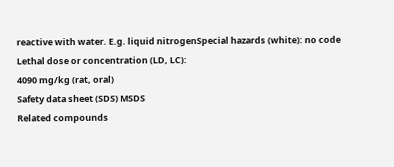reactive with water. E.g. liquid nitrogenSpecial hazards (white): no code
Lethal dose or concentration (LD, LC):
4090 mg/kg (rat, oral)
Safety data sheet (SDS) MSDS
Related compounds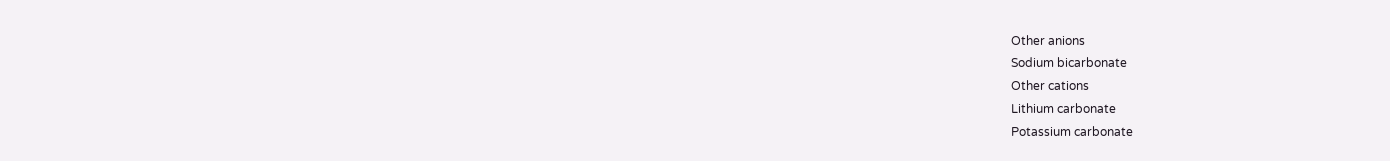Other anions
Sodium bicarbonate
Other cations
Lithium carbonate
Potassium carbonate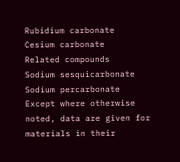Rubidium carbonate
Cesium carbonate
Related compounds
Sodium sesquicarbonate
Sodium percarbonate
Except where otherwise noted, data are given for materials in their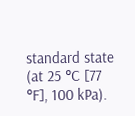standard state (at 25 °C [77 °F], 100 kPa).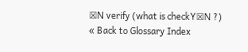☒N verify (what is checkY☒N ?)
« Back to Glossary Index